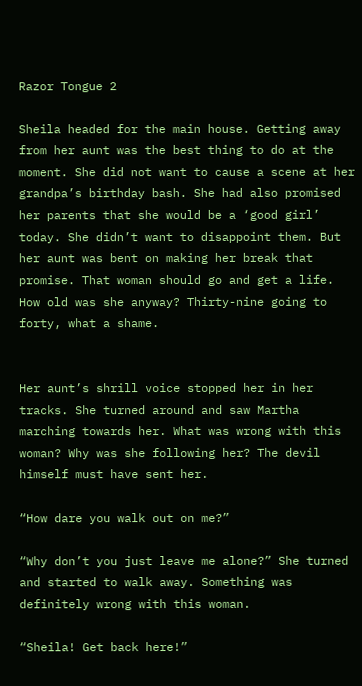Razor Tongue 2

Sheila headed for the main house. Getting away from her aunt was the best thing to do at the moment. She did not want to cause a scene at her grandpa’s birthday bash. She had also promised her parents that she would be a ‘good girl’ today. She didn’t want to disappoint them. But her aunt was bent on making her break that promise. That woman should go and get a life. How old was she anyway? Thirty-nine going to forty, what a shame.


Her aunt’s shrill voice stopped her in her tracks. She turned around and saw Martha marching towards her. What was wrong with this woman? Why was she following her? The devil himself must have sent her.

“How dare you walk out on me?”

“Why don’t you just leave me alone?” She turned and started to walk away. Something was definitely wrong with this woman.

“Sheila! Get back here!”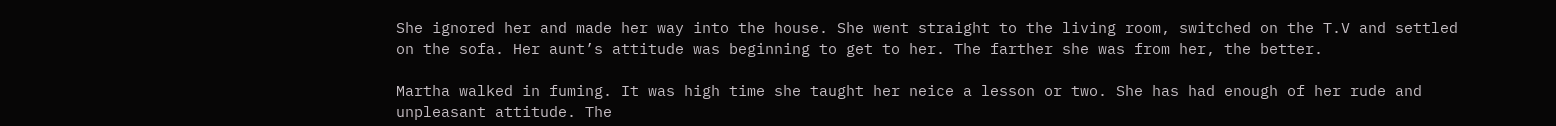She ignored her and made her way into the house. She went straight to the living room, switched on the T.V and settled on the sofa. Her aunt’s attitude was beginning to get to her. The farther she was from her, the better.

Martha walked in fuming. It was high time she taught her neice a lesson or two. She has had enough of her rude and unpleasant attitude. The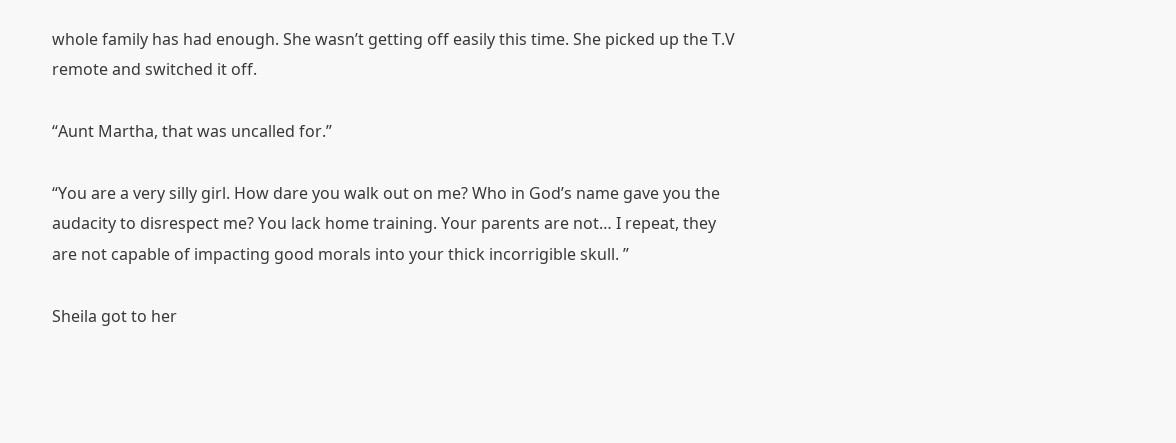whole family has had enough. She wasn’t getting off easily this time. She picked up the T.V remote and switched it off.

“Aunt Martha, that was uncalled for.”

“You are a very silly girl. How dare you walk out on me? Who in God’s name gave you the audacity to disrespect me? You lack home training. Your parents are not… I repeat, they are not capable of impacting good morals into your thick incorrigible skull. ”

Sheila got to her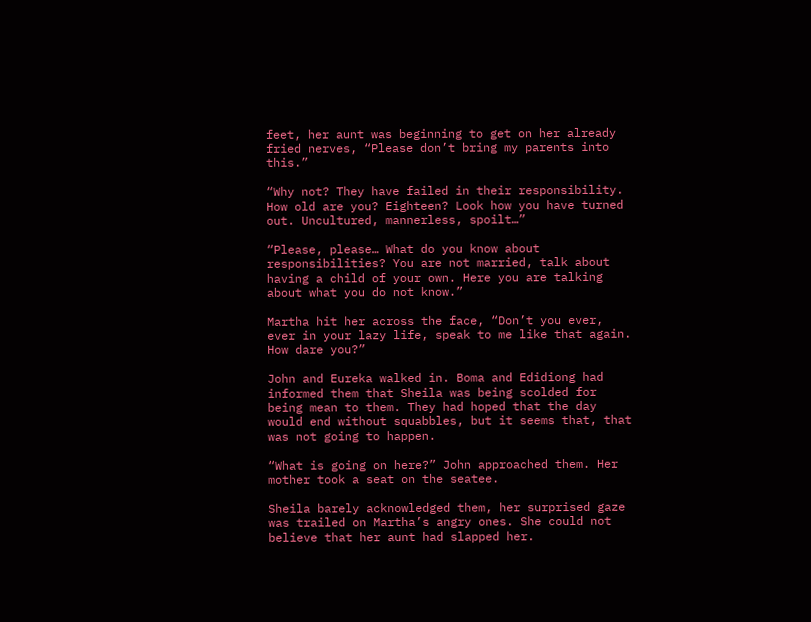feet, her aunt was beginning to get on her already fried nerves, “Please don’t bring my parents into this.”

“Why not? They have failed in their responsibility. How old are you? Eighteen? Look how you have turned out. Uncultured, mannerless, spoilt…”

“Please, please… What do you know about responsibilities? You are not married, talk about having a child of your own. Here you are talking about what you do not know.”

Martha hit her across the face, “Don’t you ever, ever in your lazy life, speak to me like that again. How dare you?”

John and Eureka walked in. Boma and Edidiong had informed them that Sheila was being scolded for being mean to them. They had hoped that the day would end without squabbles, but it seems that, that was not going to happen.

“What is going on here?” John approached them. Her mother took a seat on the seatee.

Sheila barely acknowledged them, her surprised gaze was trailed on Martha’s angry ones. She could not believe that her aunt had slapped her.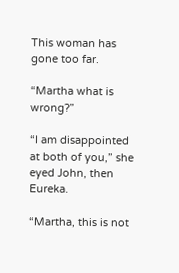This woman has gone too far.

“Martha what is wrong?”

“I am disappointed at both of you,” she eyed John, then Eureka.

“Martha, this is not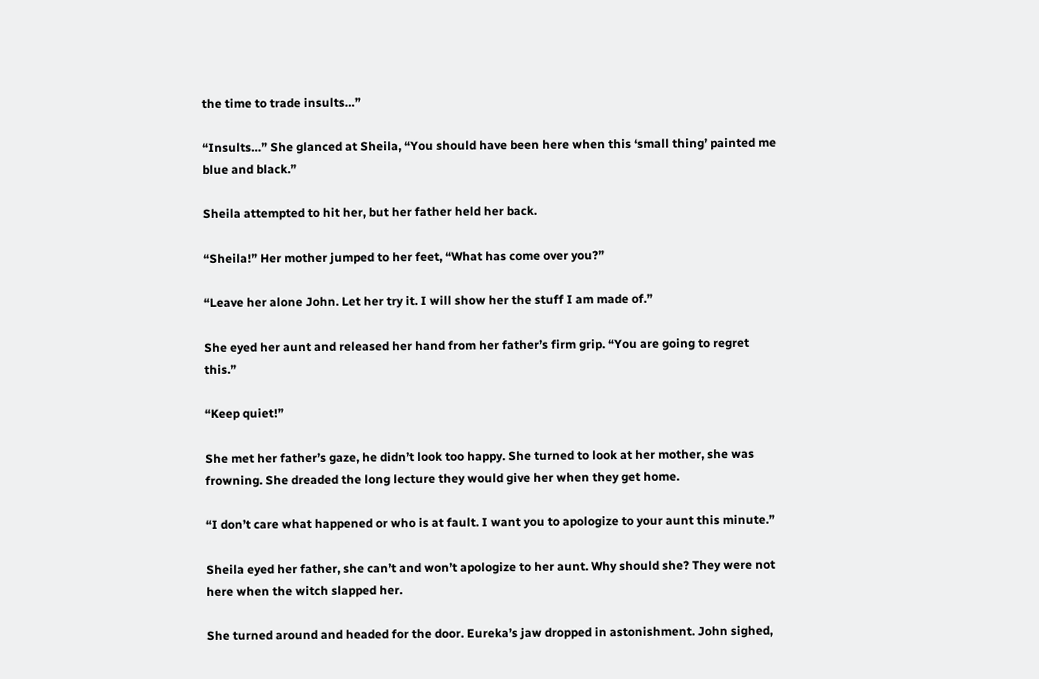the time to trade insults…”

“Insults…” She glanced at Sheila, “You should have been here when this ‘small thing’ painted me blue and black.”

Sheila attempted to hit her, but her father held her back.

“Sheila!” Her mother jumped to her feet, “What has come over you?”

“Leave her alone John. Let her try it. I will show her the stuff I am made of.”

She eyed her aunt and released her hand from her father’s firm grip. “You are going to regret this.”

“Keep quiet!”

She met her father’s gaze, he didn’t look too happy. She turned to look at her mother, she was frowning. She dreaded the long lecture they would give her when they get home.

“I don’t care what happened or who is at fault. I want you to apologize to your aunt this minute.”

Sheila eyed her father, she can’t and won’t apologize to her aunt. Why should she? They were not here when the witch slapped her.

She turned around and headed for the door. Eureka’s jaw dropped in astonishment. John sighed,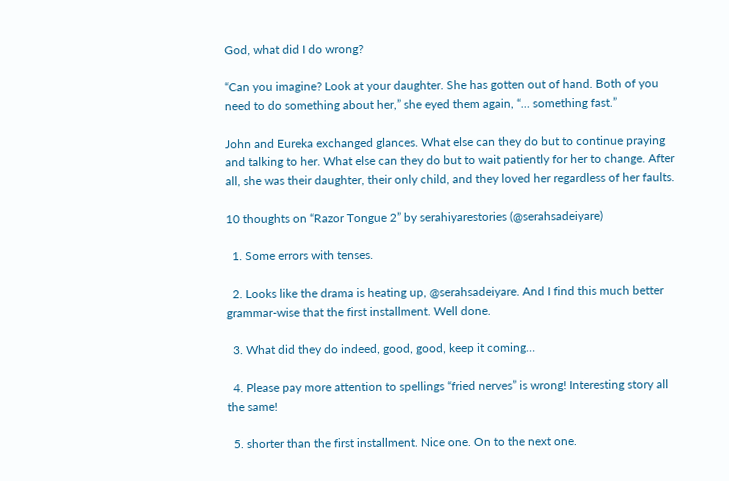God, what did I do wrong?

“Can you imagine? Look at your daughter. She has gotten out of hand. Both of you need to do something about her,” she eyed them again, “… something fast.”

John and Eureka exchanged glances. What else can they do but to continue praying and talking to her. What else can they do but to wait patiently for her to change. After all, she was their daughter, their only child, and they loved her regardless of her faults.

10 thoughts on “Razor Tongue 2” by serahiyarestories (@serahsadeiyare)

  1. Some errors with tenses.

  2. Looks like the drama is heating up, @serahsadeiyare. And I find this much better grammar-wise that the first installment. Well done.

  3. What did they do indeed, good, good, keep it coming…

  4. Please pay more attention to spellings “fried nerves” is wrong! Interesting story all the same!

  5. shorter than the first installment. Nice one. On to the next one.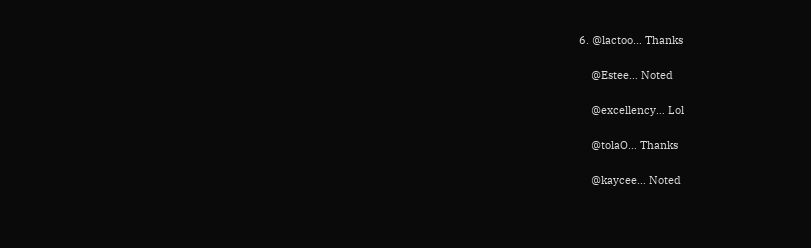6. @lactoo… Thanks

    @Estee… Noted

    @excellency… Lol

    @tolaO… Thanks

    @kaycee… Noted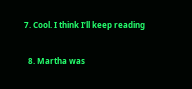7. Cool. I think I’ll keep reading

  8. Martha was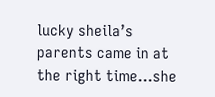lucky sheila’s parents came in at the right time…she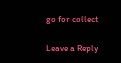go for collect

Leave a Reply